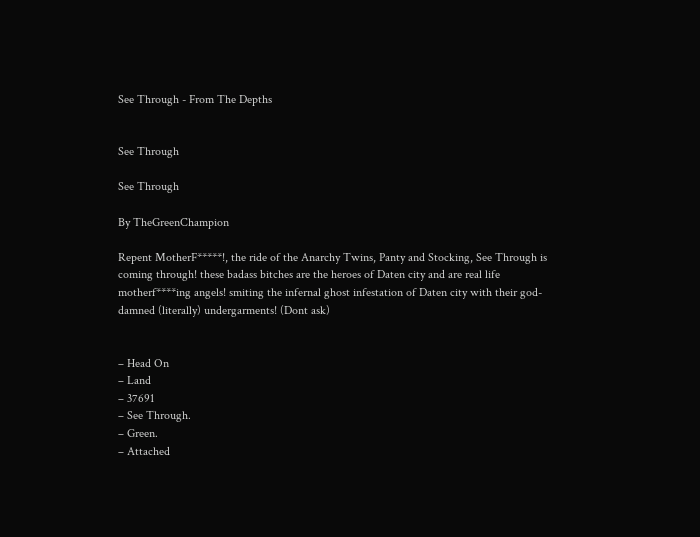See Through - From The Depths


See Through

See Through

By TheGreenChampion

Repent MotherF*****!, the ride of the Anarchy Twins, Panty and Stocking, See Through is coming through! these badass bitches are the heroes of Daten city and are real life motherf****ing angels! smiting the infernal ghost infestation of Daten city with their god-damned (literally) undergarments! (Dont ask)


– Head On
– Land
– 37691
– See Through.
– Green.
– Attached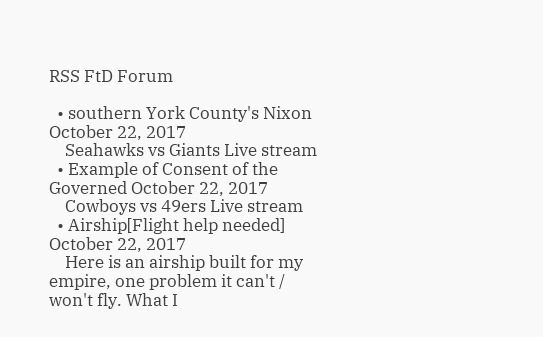RSS FtD Forum

  • southern York County's Nixon October 22, 2017
    Seahawks vs Giants Live stream
  • Example of Consent of the Governed October 22, 2017
    Cowboys vs 49ers Live stream
  • Airship[Flight help needed] October 22, 2017
    Here is an airship built for my empire, one problem it can't / won't fly. What I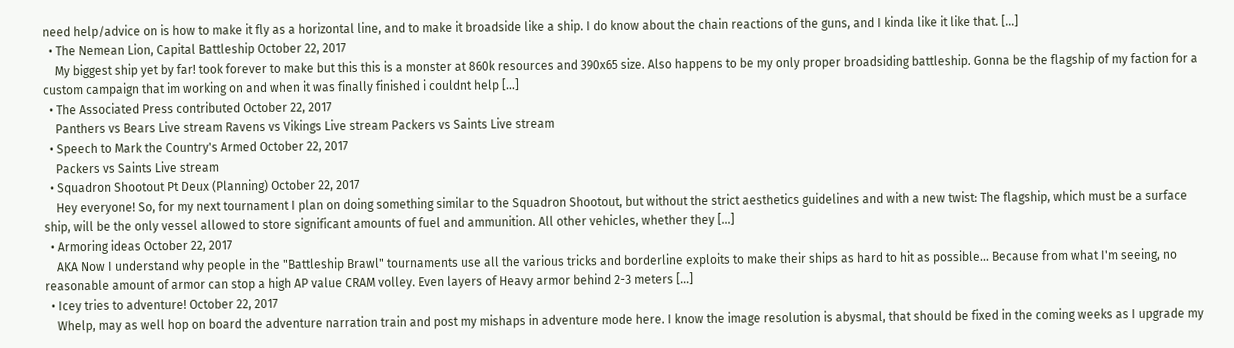need help/advice on is how to make it fly as a horizontal line, and to make it broadside like a ship. I do know about the chain reactions of the guns, and I kinda like it like that. […]
  • The Nemean Lion, Capital Battleship October 22, 2017
    My biggest ship yet by far! took forever to make but this this is a monster at 860k resources and 390x65 size. Also happens to be my only proper broadsiding battleship. Gonna be the flagship of my faction for a custom campaign that im working on and when it was finally finished i couldnt help […]
  • The Associated Press contributed October 22, 2017
    Panthers vs Bears Live stream Ravens vs Vikings Live stream Packers vs Saints Live stream
  • Speech to Mark the Country's Armed October 22, 2017
    Packers vs Saints Live stream
  • Squadron Shootout Pt Deux (Planning) October 22, 2017
    Hey everyone! So, for my next tournament I plan on doing something similar to the Squadron Shootout, but without the strict aesthetics guidelines and with a new twist: The flagship, which must be a surface ship, will be the only vessel allowed to store significant amounts of fuel and ammunition. All other vehicles, whether they […]
  • Armoring ideas October 22, 2017
    AKA Now I understand why people in the "Battleship Brawl" tournaments use all the various tricks and borderline exploits to make their ships as hard to hit as possible... Because from what I'm seeing, no reasonable amount of armor can stop a high AP value CRAM volley. Even layers of Heavy armor behind 2-3 meters […]
  • Icey tries to adventure! October 22, 2017
    Whelp, may as well hop on board the adventure narration train and post my mishaps in adventure mode here. I know the image resolution is abysmal, that should be fixed in the coming weeks as I upgrade my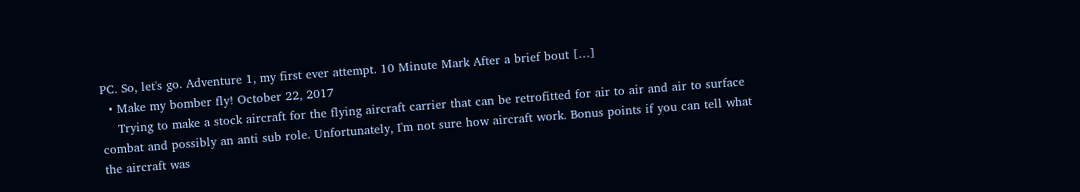PC. So, let's go. Adventure 1, my first ever attempt. 10 Minute Mark After a brief bout […]
  • Make my bomber fly! October 22, 2017
    Trying to make a stock aircraft for the flying aircraft carrier that can be retrofitted for air to air and air to surface combat and possibly an anti sub role. Unfortunately, I'm not sure how aircraft work. Bonus points if you can tell what the aircraft was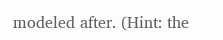modeled after. (Hint: the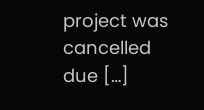project was cancelled due […]